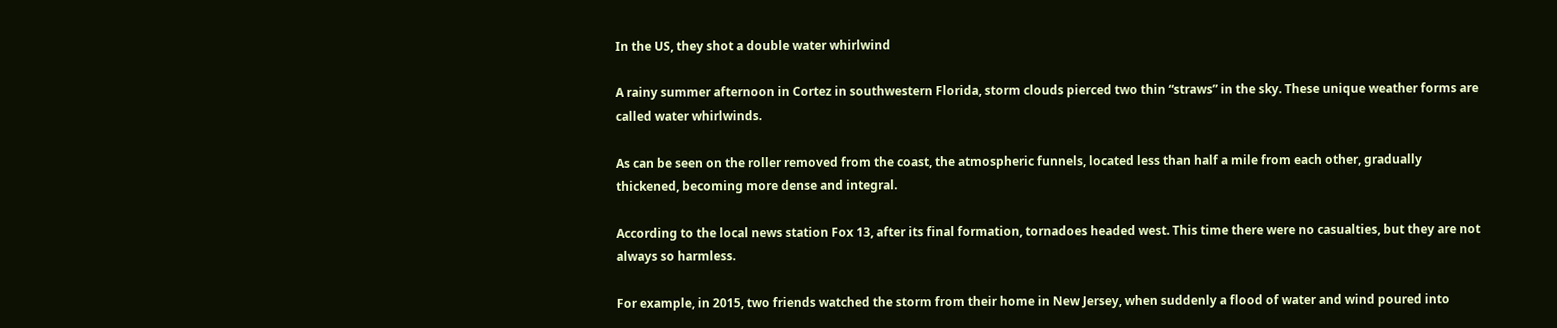In the US, they shot a double water whirlwind

A rainy summer afternoon in Cortez in southwestern Florida, storm clouds pierced two thin “straws” in the sky. These unique weather forms are called water whirlwinds.

As can be seen on the roller removed from the coast, the atmospheric funnels, located less than half a mile from each other, gradually thickened, becoming more dense and integral.

According to the local news station Fox 13, after its final formation, tornadoes headed west. This time there were no casualties, but they are not always so harmless.

For example, in 2015, two friends watched the storm from their home in New Jersey, when suddenly a flood of water and wind poured into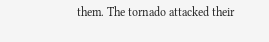them. The tornado attacked their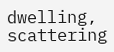dwelling, scattering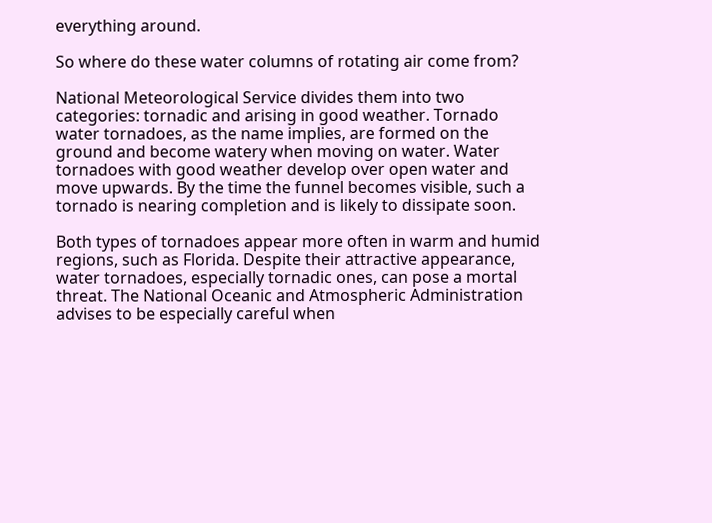everything around.

So where do these water columns of rotating air come from?

National Meteorological Service divides them into two categories: tornadic and arising in good weather. Tornado water tornadoes, as the name implies, are formed on the ground and become watery when moving on water. Water tornadoes with good weather develop over open water and move upwards. By the time the funnel becomes visible, such a tornado is nearing completion and is likely to dissipate soon.

Both types of tornadoes appear more often in warm and humid regions, such as Florida. Despite their attractive appearance, water tornadoes, especially tornadic ones, can pose a mortal threat. The National Oceanic and Atmospheric Administration advises to be especially careful when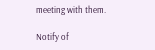meeting with them.

Notify of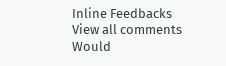Inline Feedbacks
View all comments
Would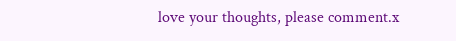love your thoughts, please comment.x